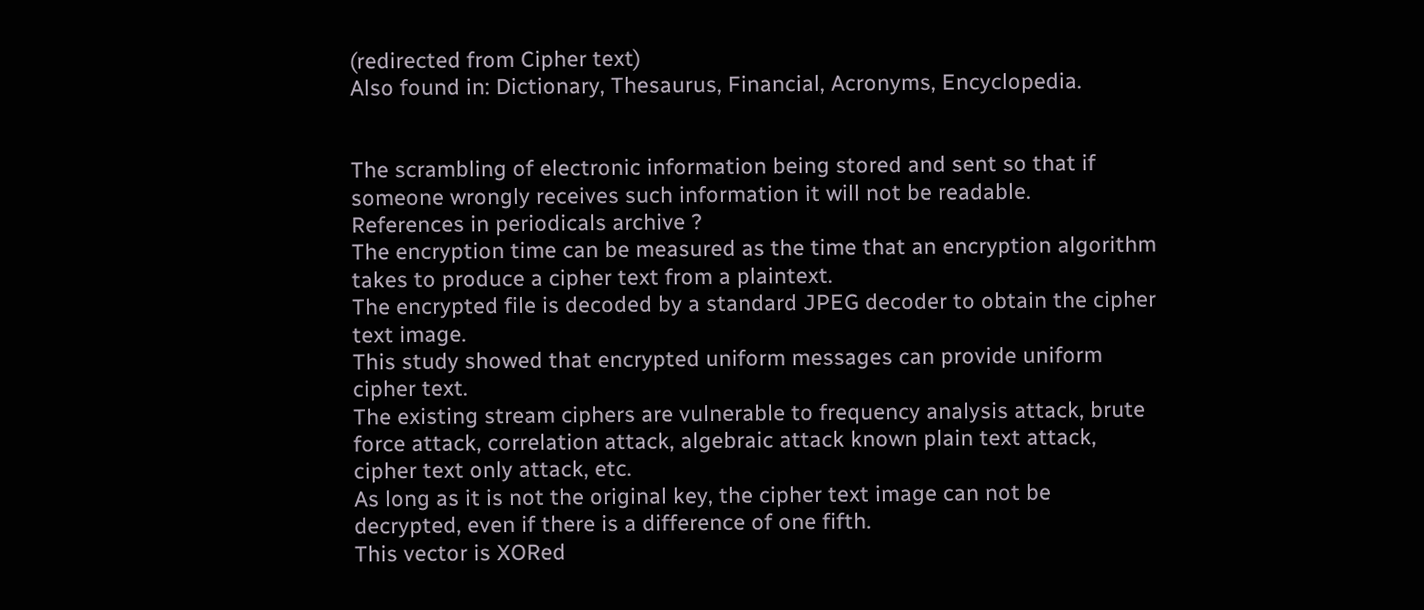(redirected from Cipher text)
Also found in: Dictionary, Thesaurus, Financial, Acronyms, Encyclopedia.


The scrambling of electronic information being stored and sent so that if someone wrongly receives such information it will not be readable.
References in periodicals archive ?
The encryption time can be measured as the time that an encryption algorithm takes to produce a cipher text from a plaintext.
The encrypted file is decoded by a standard JPEG decoder to obtain the cipher text image.
This study showed that encrypted uniform messages can provide uniform cipher text.
The existing stream ciphers are vulnerable to frequency analysis attack, brute force attack, correlation attack, algebraic attack known plain text attack, cipher text only attack, etc.
As long as it is not the original key, the cipher text image can not be decrypted, even if there is a difference of one fifth.
This vector is XORed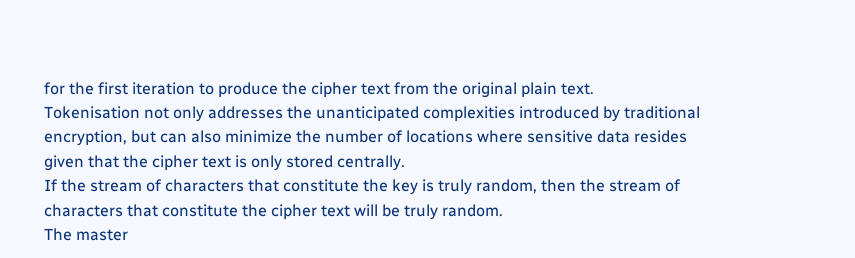for the first iteration to produce the cipher text from the original plain text.
Tokenisation not only addresses the unanticipated complexities introduced by traditional encryption, but can also minimize the number of locations where sensitive data resides given that the cipher text is only stored centrally.
If the stream of characters that constitute the key is truly random, then the stream of characters that constitute the cipher text will be truly random.
The master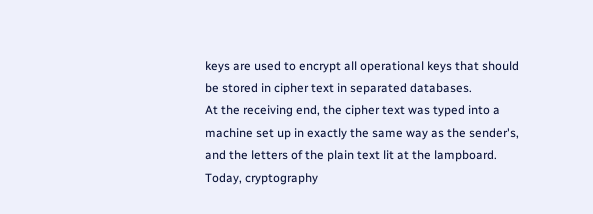keys are used to encrypt all operational keys that should be stored in cipher text in separated databases.
At the receiving end, the cipher text was typed into a machine set up in exactly the same way as the sender's, and the letters of the plain text lit at the lampboard.
Today, cryptography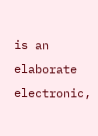is an elaborate electronic,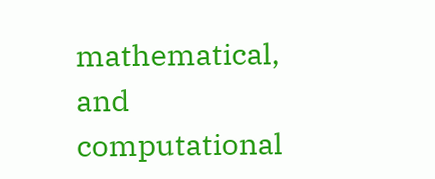mathematical, and computational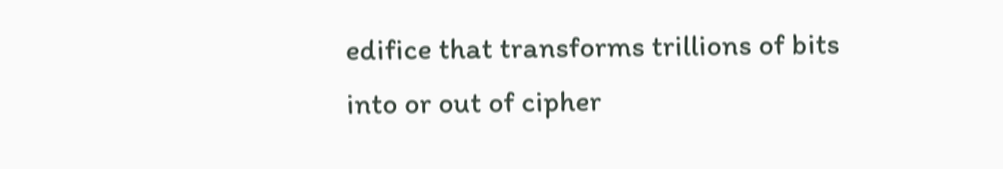edifice that transforms trillions of bits into or out of cipher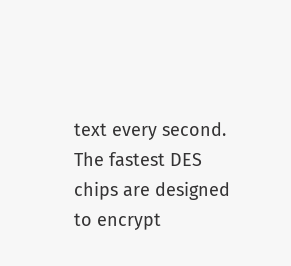text every second.
The fastest DES chips are designed to encrypt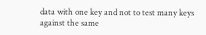data with one key and not to test many keys against the same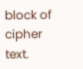block of cipher text.